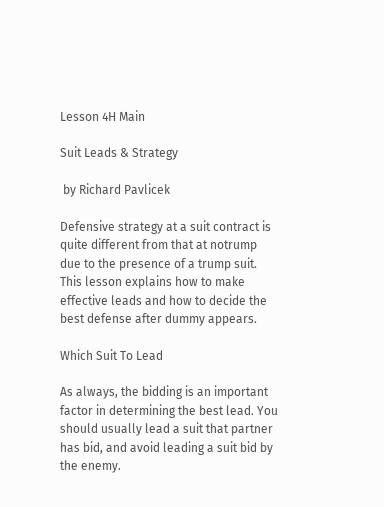Lesson 4H Main

Suit Leads & Strategy

 by Richard Pavlicek

Defensive strategy at a suit contract is quite different from that at notrump due to the presence of a trump suit. This lesson explains how to make effective leads and how to decide the best defense after dummy appears.

Which Suit To Lead

As always, the bidding is an important factor in determining the best lead. You should usually lead a suit that partner has bid, and avoid leading a suit bid by the enemy.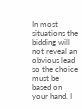In most situations the bidding will not reveal an obvious lead so the choice must be based on your hand. I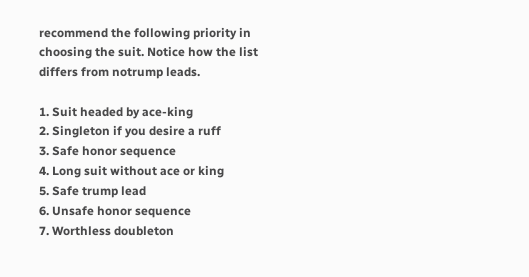recommend the following priority in choosing the suit. Notice how the list differs from notrump leads.

1. Suit headed by ace-king
2. Singleton if you desire a ruff
3. Safe honor sequence
4. Long suit without ace or king
5. Safe trump lead
6. Unsafe honor sequence
7. Worthless doubleton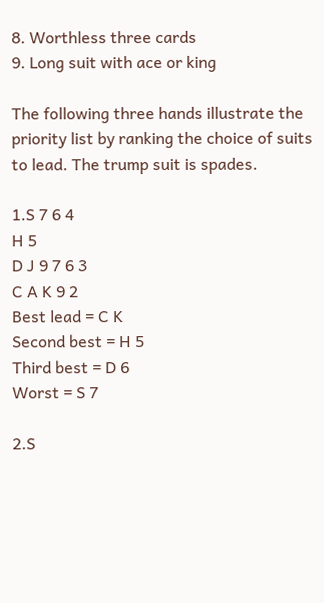8. Worthless three cards
9. Long suit with ace or king

The following three hands illustrate the priority list by ranking the choice of suits to lead. The trump suit is spades.

1.S 7 6 4
H 5
D J 9 7 6 3
C A K 9 2
Best lead = C K
Second best = H 5
Third best = D 6
Worst = S 7

2.S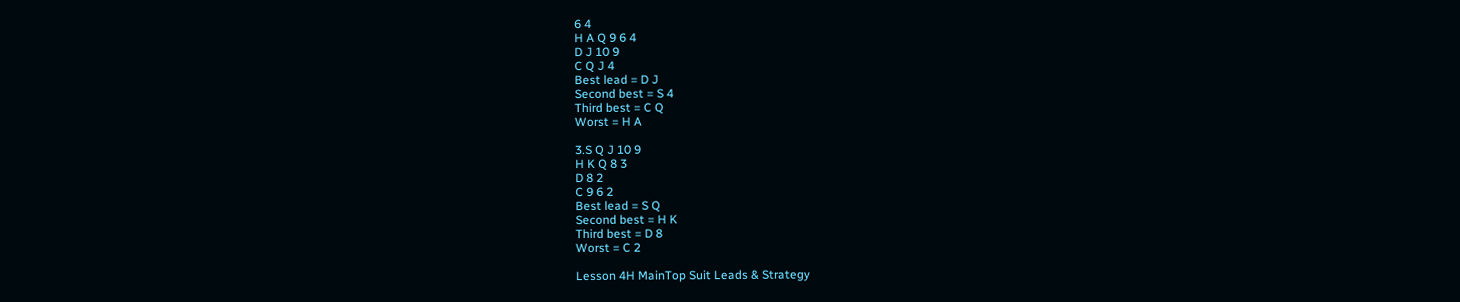6 4
H A Q 9 6 4
D J 10 9
C Q J 4
Best lead = D J
Second best = S 4
Third best = C Q
Worst = H A

3.S Q J 10 9
H K Q 8 3
D 8 2
C 9 6 2
Best lead = S Q
Second best = H K
Third best = D 8
Worst = C 2

Lesson 4H MainTop Suit Leads & Strategy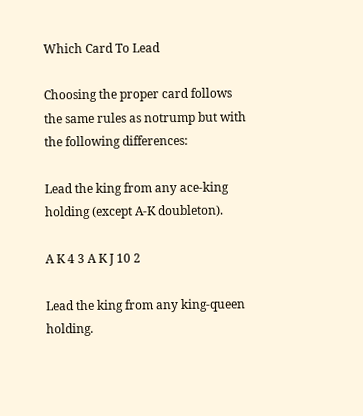Which Card To Lead

Choosing the proper card follows the same rules as notrump but with the following differences:

Lead the king from any ace-king holding (except A-K doubleton).

A K 4 3 A K J 10 2

Lead the king from any king-queen holding.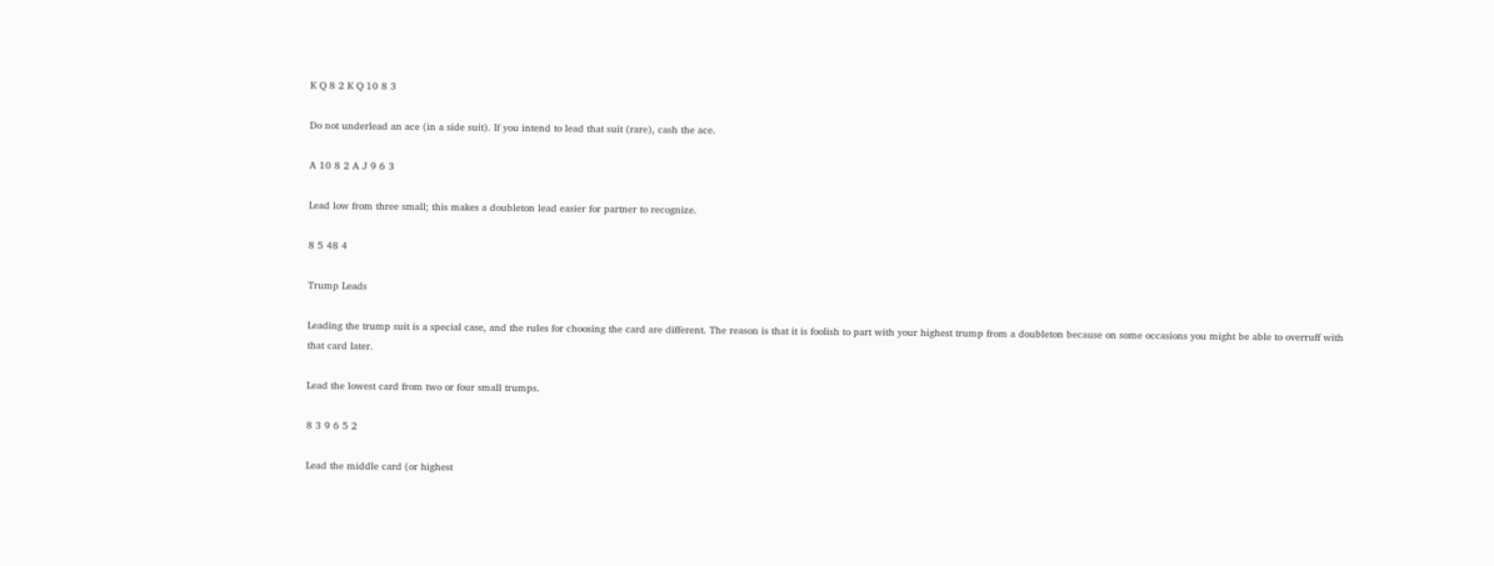K Q 8 2 K Q 10 8 3

Do not underlead an ace (in a side suit). If you intend to lead that suit (rare), cash the ace.

A 10 8 2 A J 9 6 3

Lead low from three small; this makes a doubleton lead easier for partner to recognize.

8 5 48 4

Trump Leads

Leading the trump suit is a special case, and the rules for choosing the card are different. The reason is that it is foolish to part with your highest trump from a doubleton because on some occasions you might be able to overruff with that card later.

Lead the lowest card from two or four small trumps.

8 3 9 6 5 2

Lead the middle card (or highest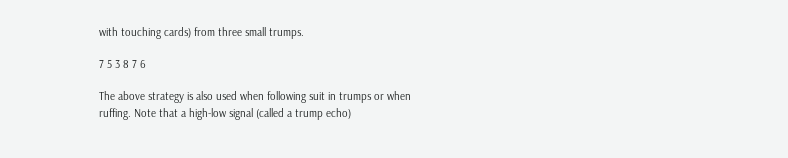with touching cards) from three small trumps.

7 5 3 8 7 6

The above strategy is also used when following suit in trumps or when ruffing. Note that a high-low signal (called a trump echo)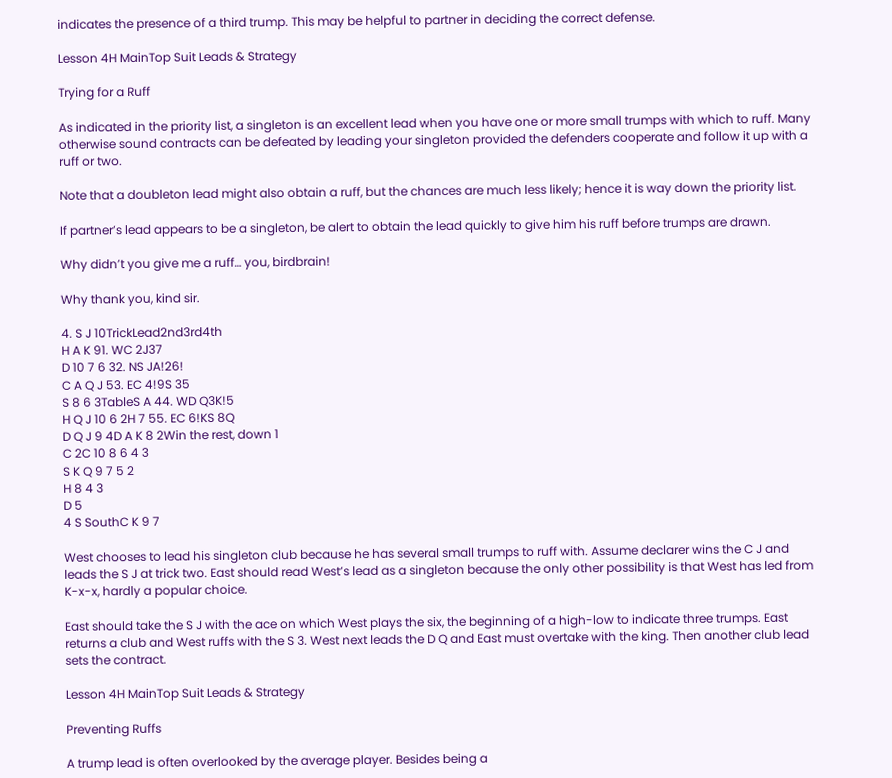indicates the presence of a third trump. This may be helpful to partner in deciding the correct defense.

Lesson 4H MainTop Suit Leads & Strategy

Trying for a Ruff

As indicated in the priority list, a singleton is an excellent lead when you have one or more small trumps with which to ruff. Many otherwise sound contracts can be defeated by leading your singleton provided the defenders cooperate and follow it up with a ruff or two.

Note that a doubleton lead might also obtain a ruff, but the chances are much less likely; hence it is way down the priority list.

If partner’s lead appears to be a singleton, be alert to obtain the lead quickly to give him his ruff before trumps are drawn.

Why didn’t you give me a ruff… you, birdbrain!

Why thank you, kind sir.

4. S J 10TrickLead2nd3rd4th
H A K 91. WC 2J37
D 10 7 6 32. NS JA!26!
C A Q J 53. EC 4!9S 35
S 8 6 3TableS A 44. WD Q3K!5
H Q J 10 6 2H 7 55. EC 6!KS 8Q
D Q J 9 4D A K 8 2Win the rest, down 1
C 2C 10 8 6 4 3
S K Q 9 7 5 2
H 8 4 3
D 5
4 S SouthC K 9 7

West chooses to lead his singleton club because he has several small trumps to ruff with. Assume declarer wins the C J and leads the S J at trick two. East should read West’s lead as a singleton because the only other possibility is that West has led from K-x-x, hardly a popular choice.

East should take the S J with the ace on which West plays the six, the beginning of a high-low to indicate three trumps. East returns a club and West ruffs with the S 3. West next leads the D Q and East must overtake with the king. Then another club lead sets the contract.

Lesson 4H MainTop Suit Leads & Strategy

Preventing Ruffs

A trump lead is often overlooked by the average player. Besides being a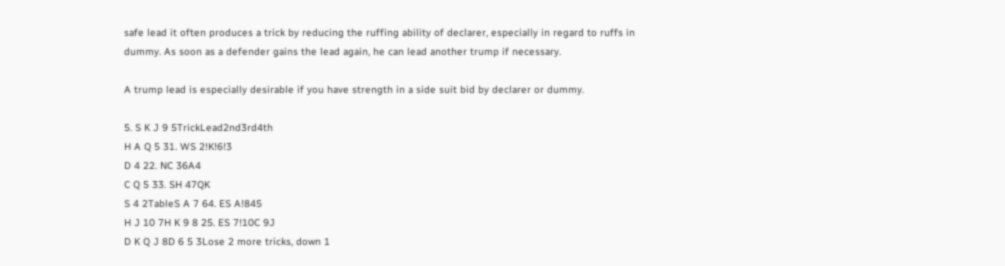safe lead it often produces a trick by reducing the ruffing ability of declarer, especially in regard to ruffs in dummy. As soon as a defender gains the lead again, he can lead another trump if necessary.

A trump lead is especially desirable if you have strength in a side suit bid by declarer or dummy.

5. S K J 9 5TrickLead2nd3rd4th
H A Q 5 31. WS 2!K!6!3
D 4 22. NC 36A4
C Q 5 33. SH 47QK
S 4 2TableS A 7 64. ES A!845
H J 10 7H K 9 8 25. ES 7!10C 9J
D K Q J 8D 6 5 3Lose 2 more tricks, down 1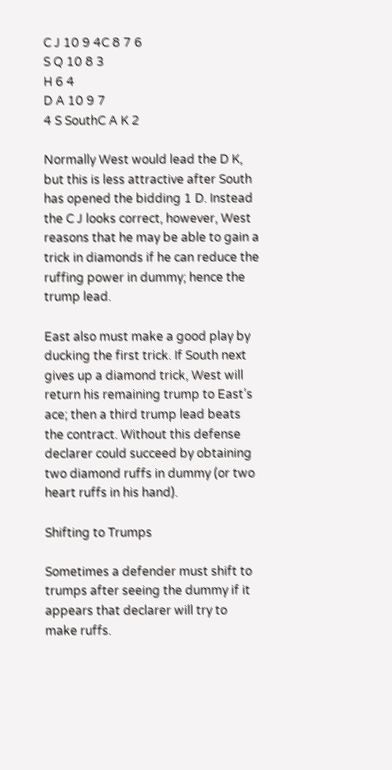C J 10 9 4C 8 7 6
S Q 10 8 3
H 6 4
D A 10 9 7
4 S SouthC A K 2

Normally West would lead the D K, but this is less attractive after South has opened the bidding 1 D. Instead the C J looks correct, however, West reasons that he may be able to gain a trick in diamonds if he can reduce the ruffing power in dummy; hence the trump lead.

East also must make a good play by ducking the first trick. If South next gives up a diamond trick, West will return his remaining trump to East’s ace; then a third trump lead beats the contract. Without this defense declarer could succeed by obtaining two diamond ruffs in dummy (or two heart ruffs in his hand).

Shifting to Trumps

Sometimes a defender must shift to trumps after seeing the dummy if it appears that declarer will try to make ruffs.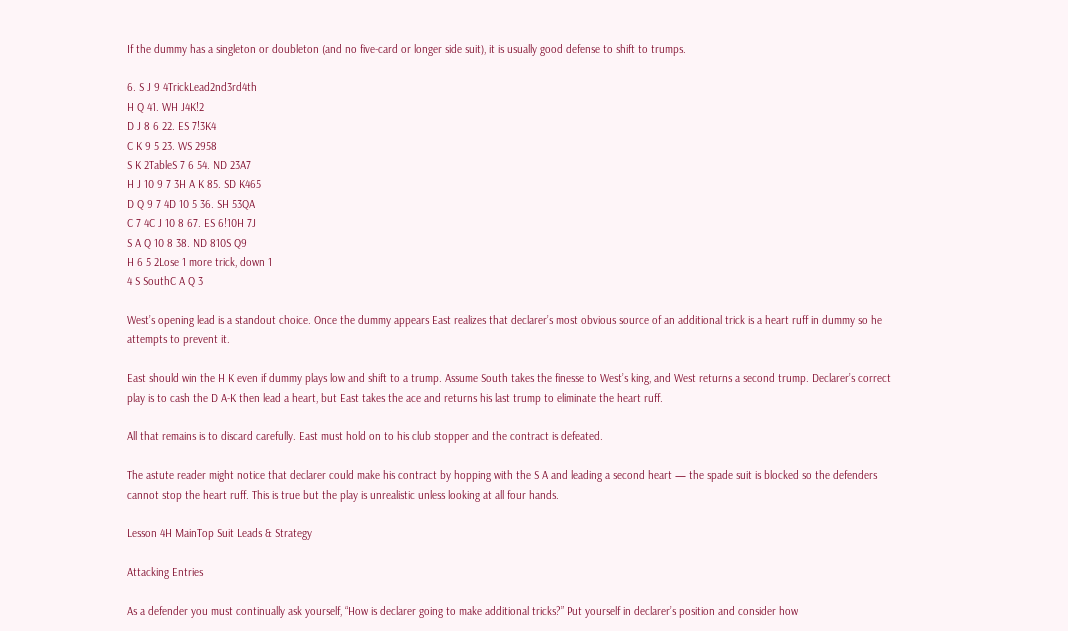If the dummy has a singleton or doubleton (and no five-card or longer side suit), it is usually good defense to shift to trumps.

6. S J 9 4TrickLead2nd3rd4th
H Q 41. WH J4K!2
D J 8 6 22. ES 7!3K4
C K 9 5 23. WS 2958
S K 2TableS 7 6 54. ND 23A7
H J 10 9 7 3H A K 85. SD K465
D Q 9 7 4D 10 5 36. SH 53QA
C 7 4C J 10 8 67. ES 6!10H 7J
S A Q 10 8 38. ND 810S Q9
H 6 5 2Lose 1 more trick, down 1
4 S SouthC A Q 3

West’s opening lead is a standout choice. Once the dummy appears East realizes that declarer’s most obvious source of an additional trick is a heart ruff in dummy so he attempts to prevent it.

East should win the H K even if dummy plays low and shift to a trump. Assume South takes the finesse to West’s king, and West returns a second trump. Declarer’s correct play is to cash the D A-K then lead a heart, but East takes the ace and returns his last trump to eliminate the heart ruff.

All that remains is to discard carefully. East must hold on to his club stopper and the contract is defeated.

The astute reader might notice that declarer could make his contract by hopping with the S A and leading a second heart — the spade suit is blocked so the defenders cannot stop the heart ruff. This is true but the play is unrealistic unless looking at all four hands.

Lesson 4H MainTop Suit Leads & Strategy

Attacking Entries

As a defender you must continually ask yourself, “How is declarer going to make additional tricks?” Put yourself in declarer’s position and consider how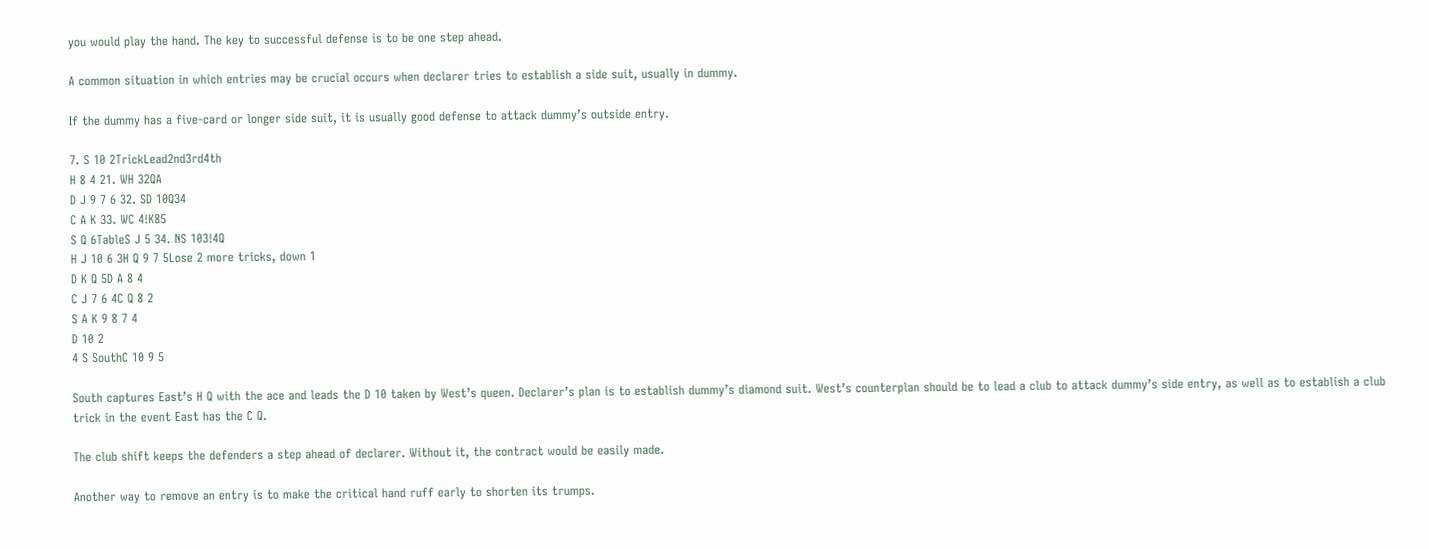you would play the hand. The key to successful defense is to be one step ahead.

A common situation in which entries may be crucial occurs when declarer tries to establish a side suit, usually in dummy.

If the dummy has a five-card or longer side suit, it is usually good defense to attack dummy’s outside entry.

7. S 10 2TrickLead2nd3rd4th
H 8 4 21. WH 32QA
D J 9 7 6 32. SD 10Q34
C A K 33. WC 4!K85
S Q 6TableS J 5 34. NS 103!4Q
H J 10 6 3H Q 9 7 5Lose 2 more tricks, down 1
D K Q 5D A 8 4
C J 7 6 4C Q 8 2
S A K 9 8 7 4
D 10 2
4 S SouthC 10 9 5

South captures East’s H Q with the ace and leads the D 10 taken by West’s queen. Declarer’s plan is to establish dummy’s diamond suit. West’s counterplan should be to lead a club to attack dummy’s side entry, as well as to establish a club trick in the event East has the C Q.

The club shift keeps the defenders a step ahead of declarer. Without it, the contract would be easily made.

Another way to remove an entry is to make the critical hand ruff early to shorten its trumps.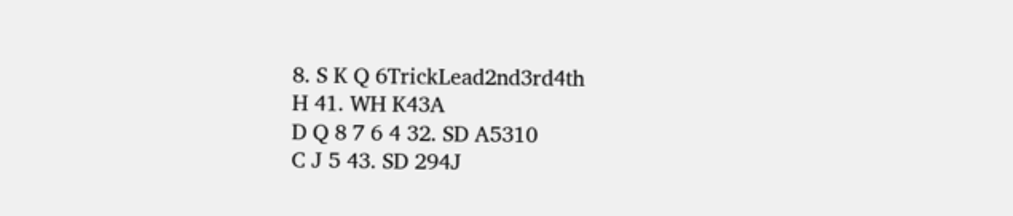8. S K Q 6TrickLead2nd3rd4th
H 41. WH K43A
D Q 8 7 6 4 32. SD A5310
C J 5 43. SD 294J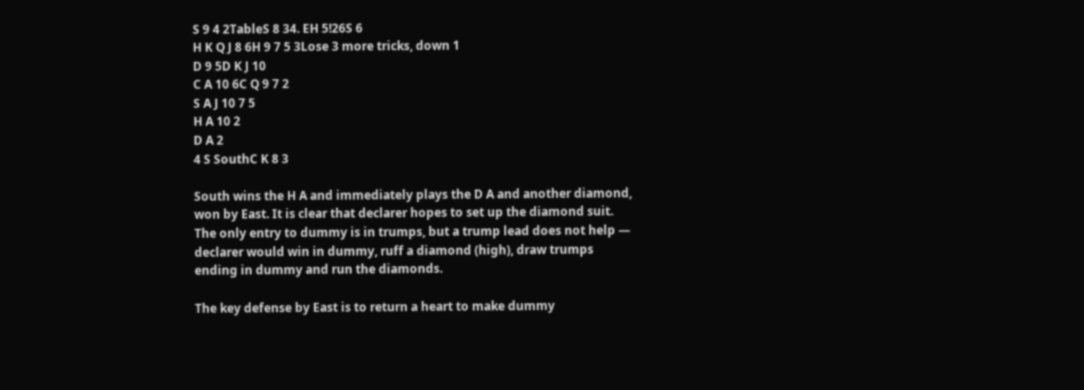S 9 4 2TableS 8 34. EH 5!26S 6
H K Q J 8 6H 9 7 5 3Lose 3 more tricks, down 1
D 9 5D K J 10
C A 10 6C Q 9 7 2
S A J 10 7 5
H A 10 2
D A 2
4 S SouthC K 8 3

South wins the H A and immediately plays the D A and another diamond, won by East. It is clear that declarer hopes to set up the diamond suit. The only entry to dummy is in trumps, but a trump lead does not help — declarer would win in dummy, ruff a diamond (high), draw trumps ending in dummy and run the diamonds.

The key defense by East is to return a heart to make dummy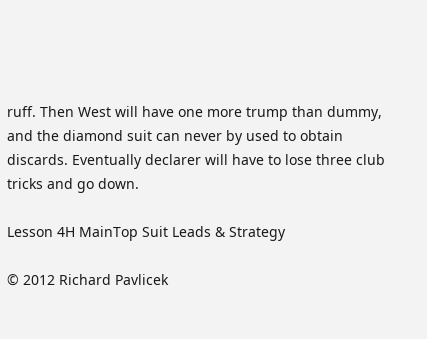ruff. Then West will have one more trump than dummy, and the diamond suit can never by used to obtain discards. Eventually declarer will have to lose three club tricks and go down.

Lesson 4H MainTop Suit Leads & Strategy

© 2012 Richard Pavlicek